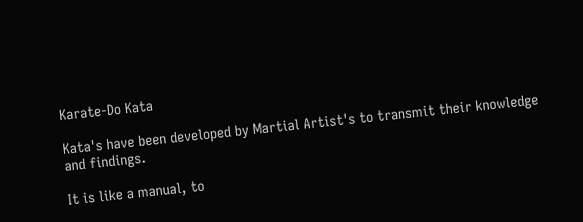Karate-Do Kata

Kata's have been developed by Martial Artist's to transmit their knowledge and findings.

It is like a manual, to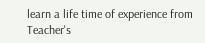learn a life time of experience from Teacher's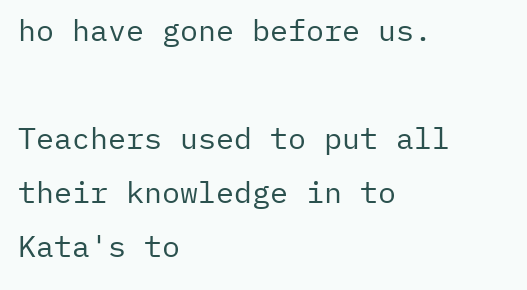ho have gone before us.

Teachers used to put all their knowledge in to Kata's to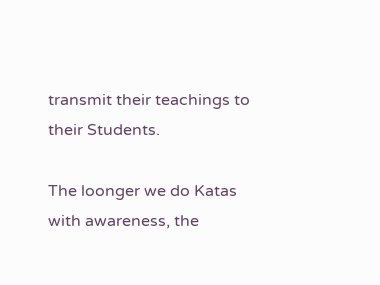transmit their teachings to their Students.

The loonger we do Katas with awareness, the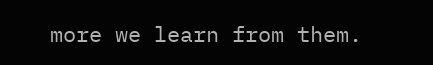more we learn from them.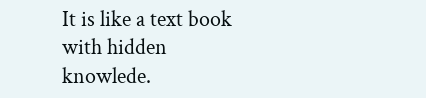It is like a text book with hidden knowlede.